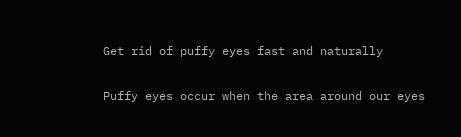Get rid of puffy eyes fast and naturally

Puffy eyes occur when the area around our eyes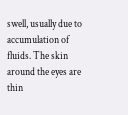swell, usually due to accumulation of fluids. The skin around the eyes are thin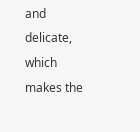and delicate, which makes the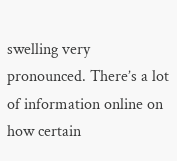swelling very pronounced. There’s a lot of information online on how certain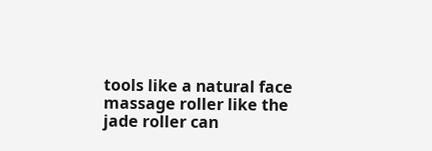tools like a natural face massage roller like the jade roller can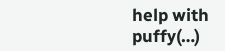help with puffy(…)